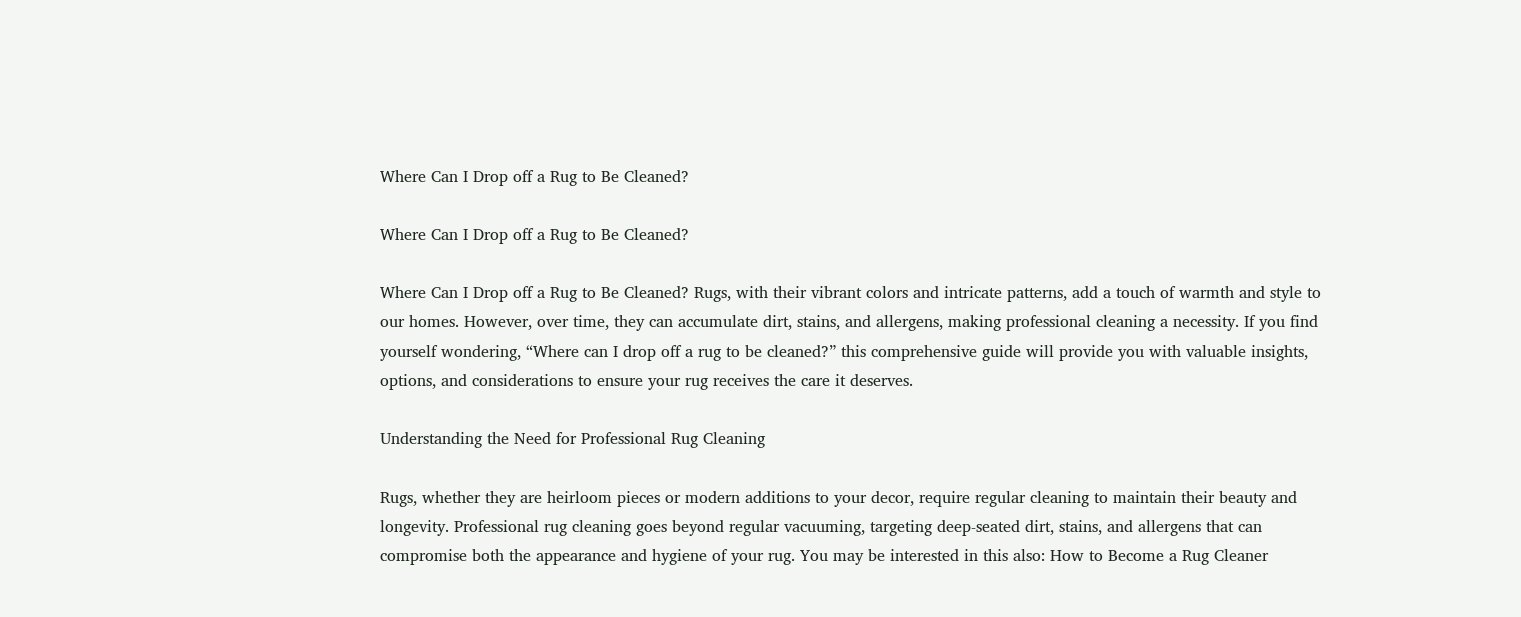Where Can I Drop off a Rug to Be Cleaned?

Where Can I Drop off a Rug to Be Cleaned?

Where Can I Drop off a Rug to Be Cleaned? Rugs, with their vibrant colors and intricate patterns, add a touch of warmth and style to our homes. However, over time, they can accumulate dirt, stains, and allergens, making professional cleaning a necessity. If you find yourself wondering, “Where can I drop off a rug to be cleaned?” this comprehensive guide will provide you with valuable insights, options, and considerations to ensure your rug receives the care it deserves.

Understanding the Need for Professional Rug Cleaning

Rugs, whether they are heirloom pieces or modern additions to your decor, require regular cleaning to maintain their beauty and longevity. Professional rug cleaning goes beyond regular vacuuming, targeting deep-seated dirt, stains, and allergens that can compromise both the appearance and hygiene of your rug. You may be interested in this also: How to Become a Rug Cleaner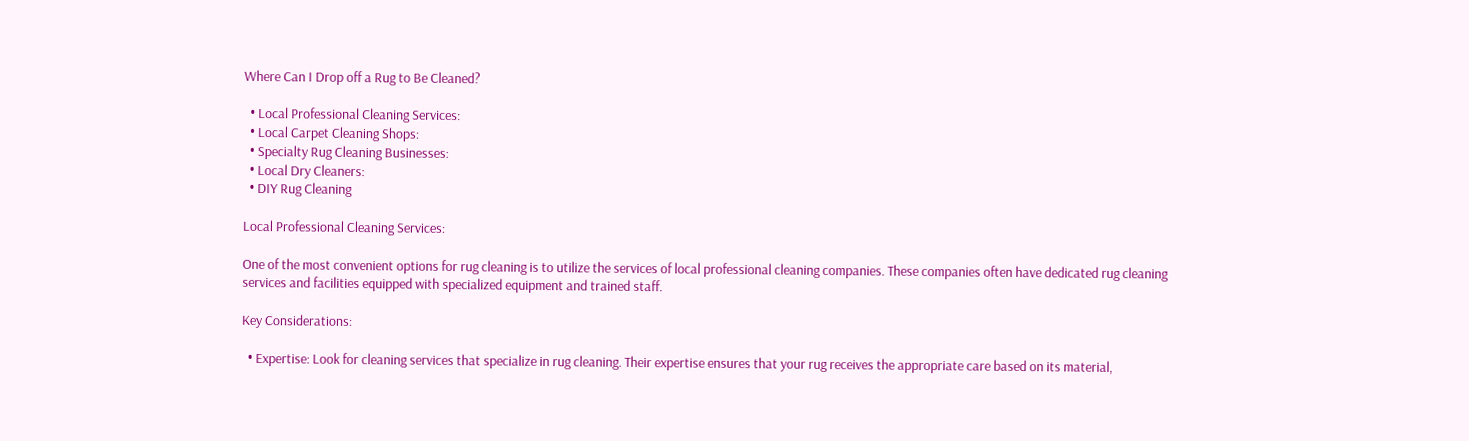Where Can I Drop off a Rug to Be Cleaned?

  • Local Professional Cleaning Services:
  • Local Carpet Cleaning Shops:
  • Specialty Rug Cleaning Businesses:
  • Local Dry Cleaners:
  • DIY Rug Cleaning

Local Professional Cleaning Services:

One of the most convenient options for rug cleaning is to utilize the services of local professional cleaning companies. These companies often have dedicated rug cleaning services and facilities equipped with specialized equipment and trained staff.

Key Considerations:

  • Expertise: Look for cleaning services that specialize in rug cleaning. Their expertise ensures that your rug receives the appropriate care based on its material,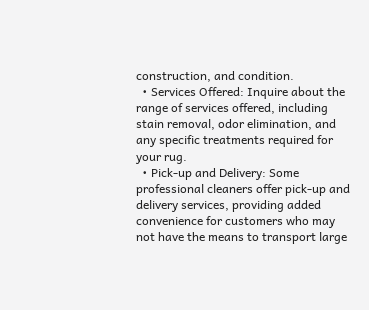construction, and condition.
  • Services Offered: Inquire about the range of services offered, including stain removal, odor elimination, and any specific treatments required for your rug.
  • Pick-up and Delivery: Some professional cleaners offer pick-up and delivery services, providing added convenience for customers who may not have the means to transport large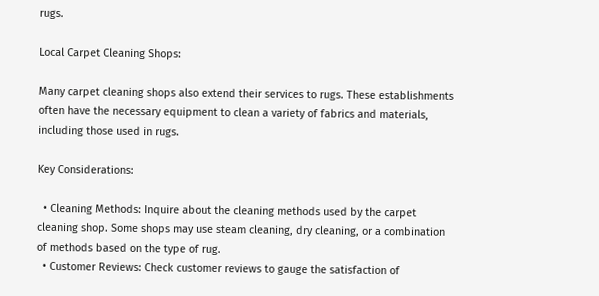rugs.

Local Carpet Cleaning Shops:

Many carpet cleaning shops also extend their services to rugs. These establishments often have the necessary equipment to clean a variety of fabrics and materials, including those used in rugs.

Key Considerations:

  • Cleaning Methods: Inquire about the cleaning methods used by the carpet cleaning shop. Some shops may use steam cleaning, dry cleaning, or a combination of methods based on the type of rug.
  • Customer Reviews: Check customer reviews to gauge the satisfaction of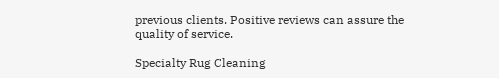previous clients. Positive reviews can assure the quality of service.

Specialty Rug Cleaning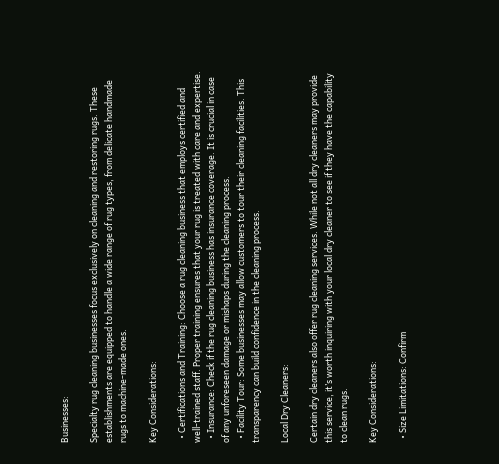Businesses:

Specialty rug cleaning businesses focus exclusively on cleaning and restoring rugs. These establishments are equipped to handle a wide range of rug types, from delicate handmade rugs to machine-made ones.

Key Considerations:

  • Certifications and Training: Choose a rug cleaning business that employs certified and well-trained staff. Proper training ensures that your rug is treated with care and expertise.
  • Insurance: Check if the rug cleaning business has insurance coverage. It is crucial in case of any unforeseen damage or mishaps during the cleaning process.
  • Facility Tour: Some businesses may allow customers to tour their cleaning facilities. This transparency can build confidence in the cleaning process.

Local Dry Cleaners:

Certain dry cleaners also offer rug cleaning services. While not all dry cleaners may provide this service, it’s worth inquiring with your local dry cleaner to see if they have the capability to clean rugs.

Key Considerations:

  • Size Limitations: Confirm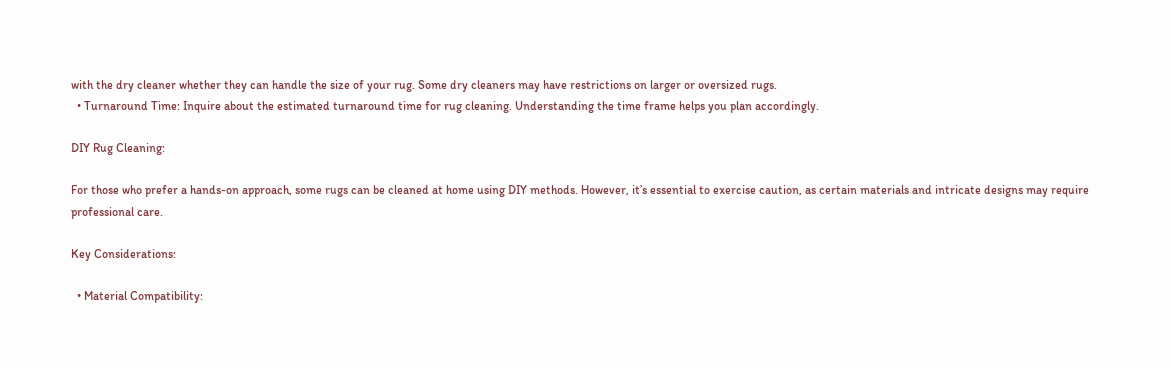with the dry cleaner whether they can handle the size of your rug. Some dry cleaners may have restrictions on larger or oversized rugs.
  • Turnaround Time: Inquire about the estimated turnaround time for rug cleaning. Understanding the time frame helps you plan accordingly.

DIY Rug Cleaning:

For those who prefer a hands-on approach, some rugs can be cleaned at home using DIY methods. However, it’s essential to exercise caution, as certain materials and intricate designs may require professional care.

Key Considerations:

  • Material Compatibility: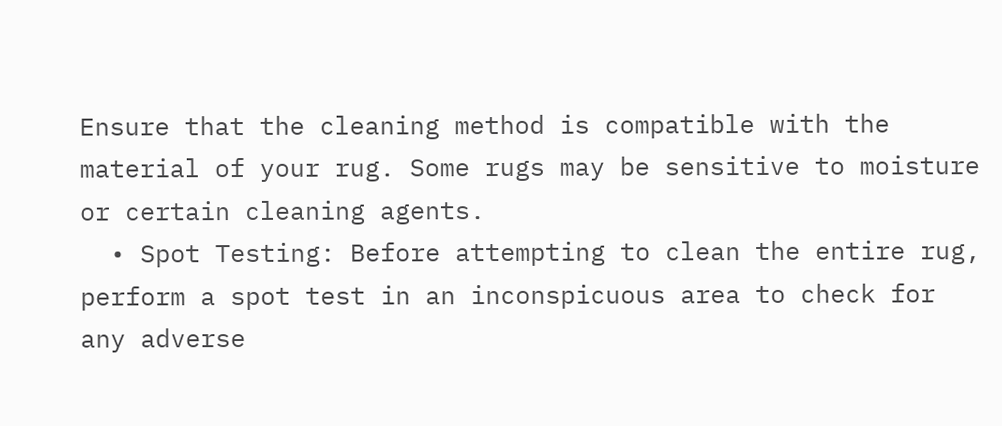Ensure that the cleaning method is compatible with the material of your rug. Some rugs may be sensitive to moisture or certain cleaning agents.
  • Spot Testing: Before attempting to clean the entire rug, perform a spot test in an inconspicuous area to check for any adverse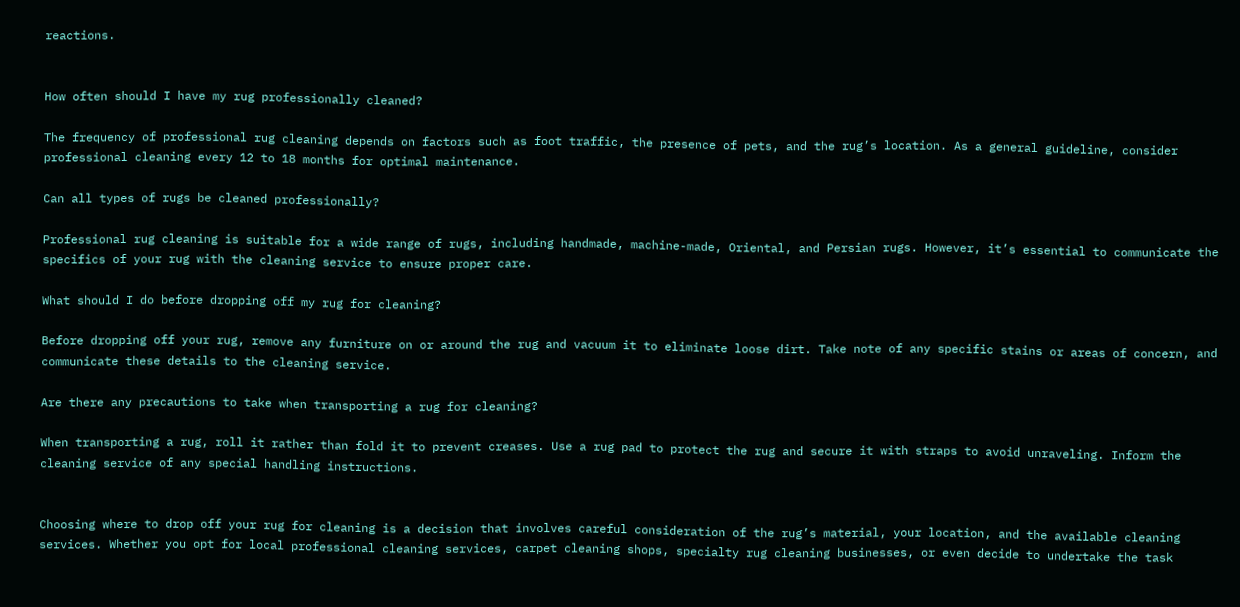reactions.


How often should I have my rug professionally cleaned?

The frequency of professional rug cleaning depends on factors such as foot traffic, the presence of pets, and the rug’s location. As a general guideline, consider professional cleaning every 12 to 18 months for optimal maintenance.

Can all types of rugs be cleaned professionally?

Professional rug cleaning is suitable for a wide range of rugs, including handmade, machine-made, Oriental, and Persian rugs. However, it’s essential to communicate the specifics of your rug with the cleaning service to ensure proper care.

What should I do before dropping off my rug for cleaning?

Before dropping off your rug, remove any furniture on or around the rug and vacuum it to eliminate loose dirt. Take note of any specific stains or areas of concern, and communicate these details to the cleaning service.

Are there any precautions to take when transporting a rug for cleaning?

When transporting a rug, roll it rather than fold it to prevent creases. Use a rug pad to protect the rug and secure it with straps to avoid unraveling. Inform the cleaning service of any special handling instructions.


Choosing where to drop off your rug for cleaning is a decision that involves careful consideration of the rug’s material, your location, and the available cleaning services. Whether you opt for local professional cleaning services, carpet cleaning shops, specialty rug cleaning businesses, or even decide to undertake the task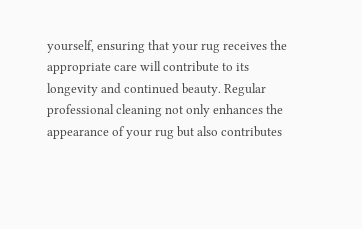yourself, ensuring that your rug receives the appropriate care will contribute to its longevity and continued beauty. Regular professional cleaning not only enhances the appearance of your rug but also contributes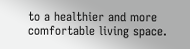to a healthier and more comfortable living space.